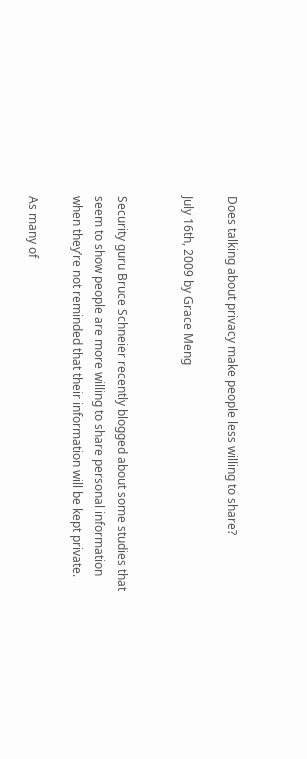Does talking about privacy make people less willing to share?

July 16th, 2009 by Grace Meng


Security guru Bruce Schneier recently blogged about some studies that seem to show people are more willing to share personal information when they’re not reminded that their information will be kept private.

As many of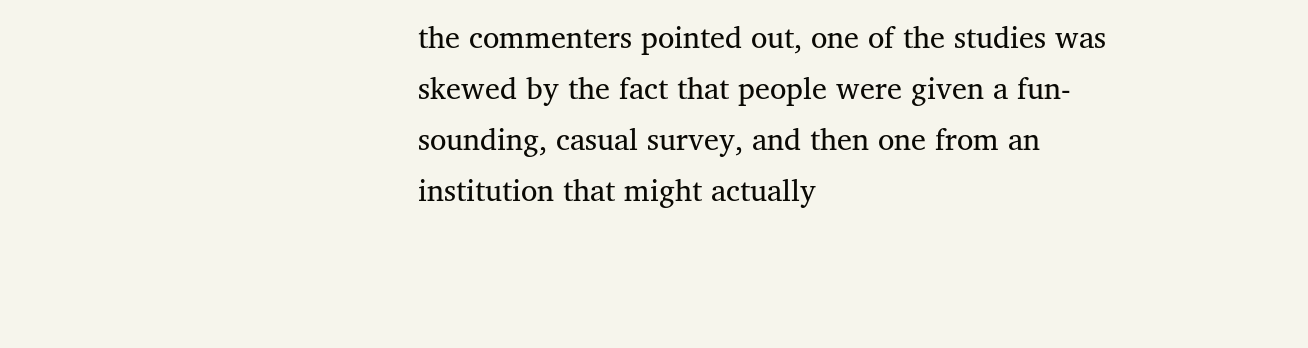the commenters pointed out, one of the studies was skewed by the fact that people were given a fun-sounding, casual survey, and then one from an institution that might actually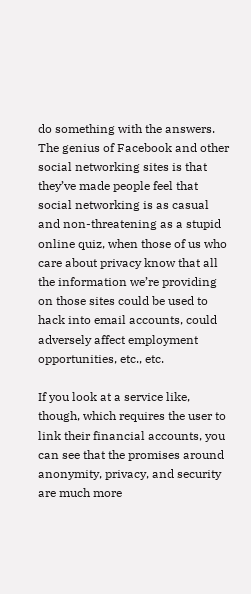do something with the answers. The genius of Facebook and other social networking sites is that they’ve made people feel that social networking is as casual and non-threatening as a stupid online quiz, when those of us who care about privacy know that all the information we’re providing on those sites could be used to hack into email accounts, could adversely affect employment opportunities, etc., etc.

If you look at a service like, though, which requires the user to link their financial accounts, you can see that the promises around anonymity, privacy, and security are much more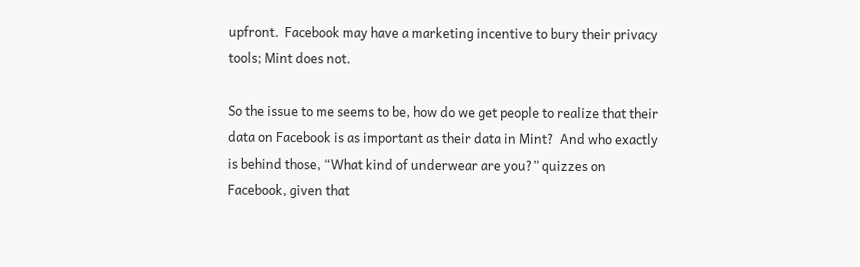upfront.  Facebook may have a marketing incentive to bury their privacy tools; Mint does not.

So the issue to me seems to be, how do we get people to realize that their data on Facebook is as important as their data in Mint?  And who exactly is behind those, “What kind of underwear are you?” quizzes on Facebook, given that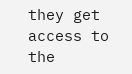they get access to the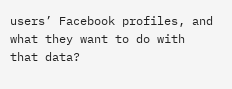users’ Facebook profiles, and what they want to do with that data?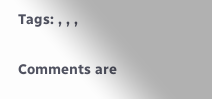Tags: , , ,

Comments are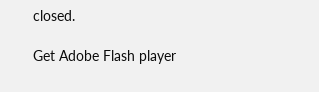closed.

Get Adobe Flash player